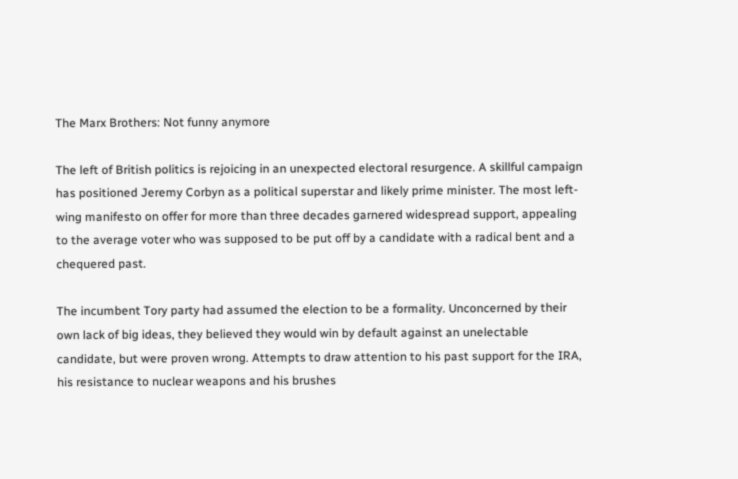The Marx Brothers: Not funny anymore

The left of British politics is rejoicing in an unexpected electoral resurgence. A skillful campaign has positioned Jeremy Corbyn as a political superstar and likely prime minister. The most left-wing manifesto on offer for more than three decades garnered widespread support, appealing to the average voter who was supposed to be put off by a candidate with a radical bent and a chequered past.

The incumbent Tory party had assumed the election to be a formality. Unconcerned by their own lack of big ideas, they believed they would win by default against an unelectable candidate, but were proven wrong. Attempts to draw attention to his past support for the IRA, his resistance to nuclear weapons and his brushes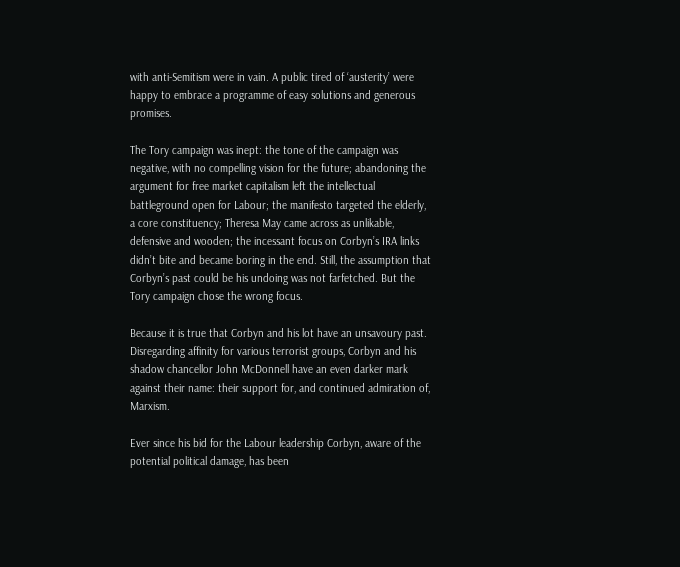with anti-Semitism were in vain. A public tired of ‘austerity’ were happy to embrace a programme of easy solutions and generous promises.

The Tory campaign was inept: the tone of the campaign was negative, with no compelling vision for the future; abandoning the argument for free market capitalism left the intellectual battleground open for Labour; the manifesto targeted the elderly, a core constituency; Theresa May came across as unlikable, defensive and wooden; the incessant focus on Corbyn’s IRA links didn’t bite and became boring in the end. Still, the assumption that Corbyn’s past could be his undoing was not farfetched. But the Tory campaign chose the wrong focus.

Because it is true that Corbyn and his lot have an unsavoury past. Disregarding affinity for various terrorist groups, Corbyn and his shadow chancellor John McDonnell have an even darker mark against their name: their support for, and continued admiration of, Marxism.

Ever since his bid for the Labour leadership Corbyn, aware of the potential political damage, has been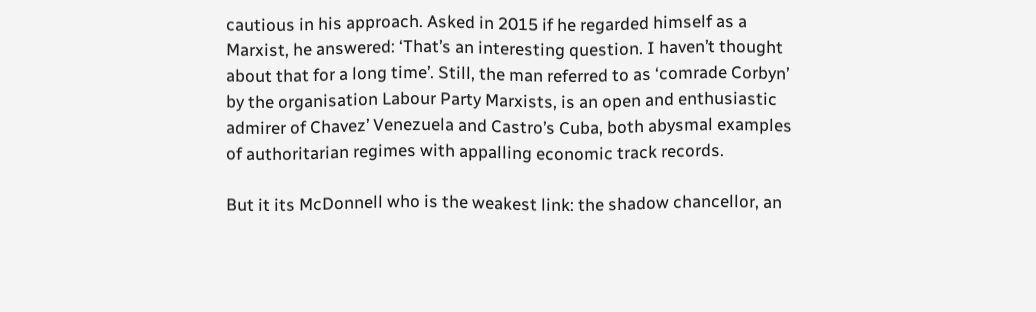cautious in his approach. Asked in 2015 if he regarded himself as a Marxist, he answered: ‘That’s an interesting question. I haven’t thought about that for a long time’. Still, the man referred to as ‘comrade Corbyn’ by the organisation Labour Party Marxists, is an open and enthusiastic admirer of Chavez’ Venezuela and Castro’s Cuba, both abysmal examples of authoritarian regimes with appalling economic track records.

But it its McDonnell who is the weakest link: the shadow chancellor, an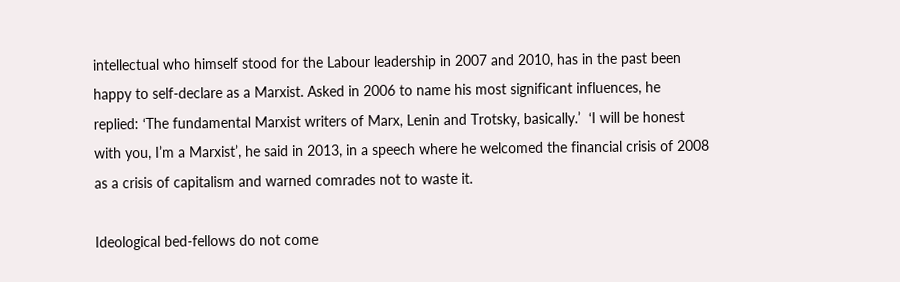intellectual who himself stood for the Labour leadership in 2007 and 2010, has in the past been happy to self-declare as a Marxist. Asked in 2006 to name his most significant influences, he replied: ‘The fundamental Marxist writers of Marx, Lenin and Trotsky, basically.’  ‘I will be honest with you, I’m a Marxist’, he said in 2013, in a speech where he welcomed the financial crisis of 2008 as a crisis of capitalism and warned comrades not to waste it.

Ideological bed-fellows do not come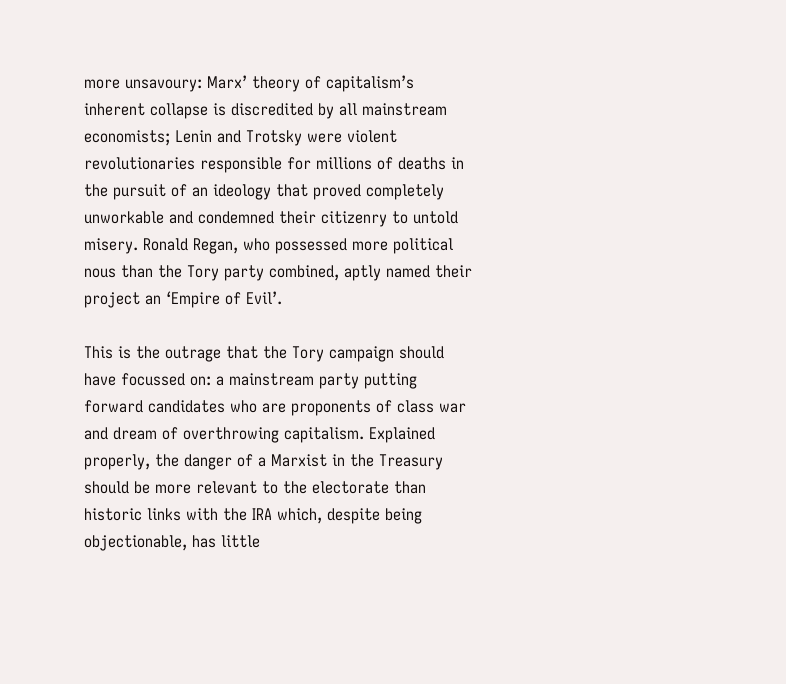more unsavoury: Marx’ theory of capitalism’s inherent collapse is discredited by all mainstream economists; Lenin and Trotsky were violent revolutionaries responsible for millions of deaths in the pursuit of an ideology that proved completely unworkable and condemned their citizenry to untold misery. Ronald Regan, who possessed more political nous than the Tory party combined, aptly named their project an ‘Empire of Evil’.

This is the outrage that the Tory campaign should have focussed on: a mainstream party putting forward candidates who are proponents of class war and dream of overthrowing capitalism. Explained properly, the danger of a Marxist in the Treasury should be more relevant to the electorate than historic links with the IRA which, despite being objectionable, has little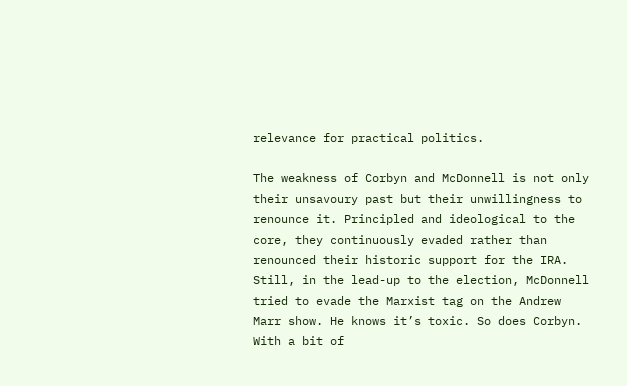relevance for practical politics.

The weakness of Corbyn and McDonnell is not only their unsavoury past but their unwillingness to renounce it. Principled and ideological to the core, they continuously evaded rather than renounced their historic support for the IRA. Still, in the lead-up to the election, McDonnell tried to evade the Marxist tag on the Andrew Marr show. He knows it’s toxic. So does Corbyn. With a bit of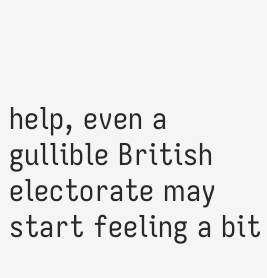help, even a gullible British electorate may start feeling a bit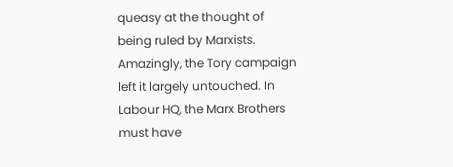queasy at the thought of being ruled by Marxists. Amazingly, the Tory campaign left it largely untouched. In Labour HQ, the Marx Brothers must have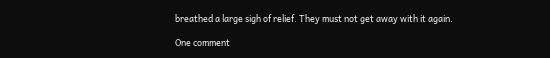breathed a large sigh of relief. They must not get away with it again.

One comment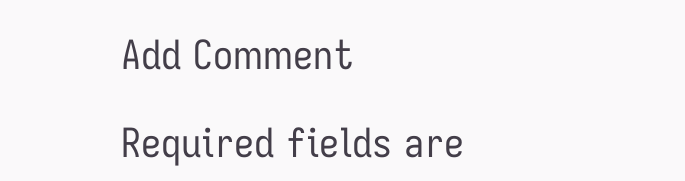Add Comment

Required fields are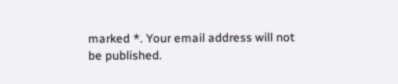marked *. Your email address will not be published.